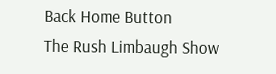Back Home Button
The Rush Limbaugh Show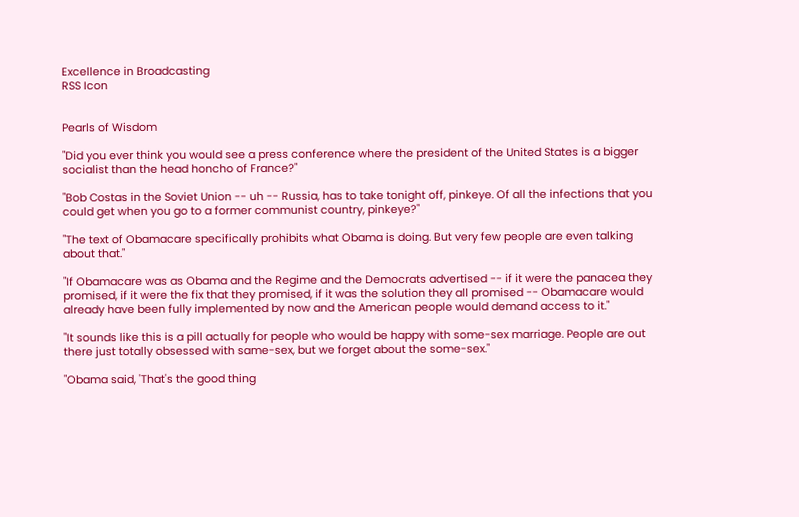Excellence in Broadcasting
RSS Icon


Pearls of Wisdom

"Did you ever think you would see a press conference where the president of the United States is a bigger socialist than the head honcho of France?"

"Bob Costas in the Soviet Union -- uh -- Russia, has to take tonight off, pinkeye. Of all the infections that you could get when you go to a former communist country, pinkeye?"

"The text of Obamacare specifically prohibits what Obama is doing. But very few people are even talking about that."

"If Obamacare was as Obama and the Regime and the Democrats advertised -- if it were the panacea they promised, if it were the fix that they promised, if it was the solution they all promised -- Obamacare would already have been fully implemented by now and the American people would demand access to it."

"It sounds like this is a pill actually for people who would be happy with some-sex marriage. People are out there just totally obsessed with same-sex, but we forget about the some-sex."

"Obama said, 'That's the good thing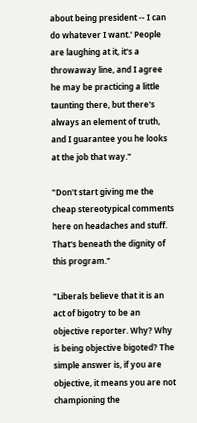about being president -- I can do whatever I want.' People are laughing at it, it's a throwaway line, and I agree he may be practicing a little taunting there, but there's always an element of truth, and I guarantee you he looks at the job that way."

"Don't start giving me the cheap stereotypical comments here on headaches and stuff. That's beneath the dignity of this program."

"Liberals believe that it is an act of bigotry to be an objective reporter. Why? Why is being objective bigoted? The simple answer is, if you are objective, it means you are not championing the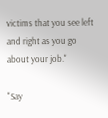victims that you see left and right as you go about your job."

"Say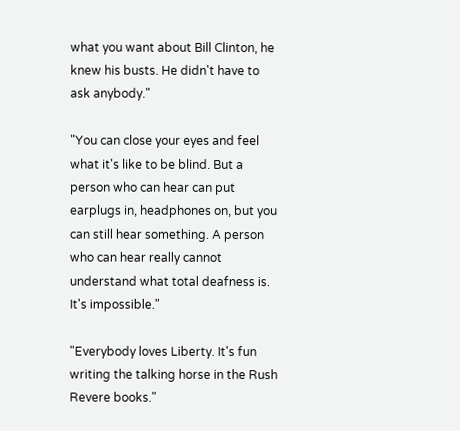what you want about Bill Clinton, he knew his busts. He didn't have to ask anybody."

"You can close your eyes and feel what it's like to be blind. But a person who can hear can put earplugs in, headphones on, but you can still hear something. A person who can hear really cannot understand what total deafness is. It's impossible."

"Everybody loves Liberty. It's fun writing the talking horse in the Rush Revere books."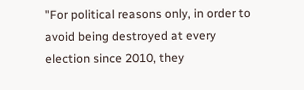"For political reasons only, in order to avoid being destroyed at every election since 2010, they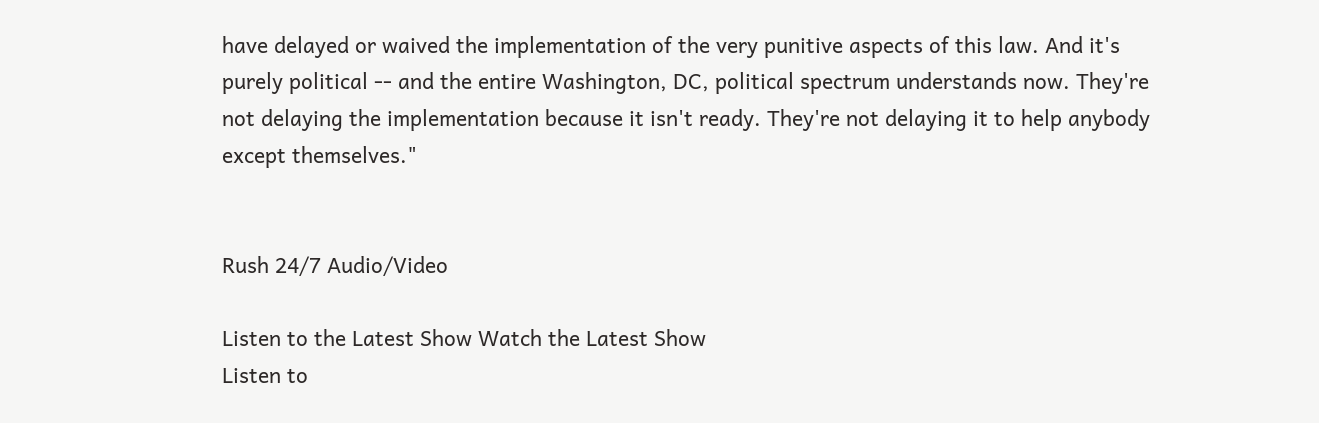have delayed or waived the implementation of the very punitive aspects of this law. And it's purely political -- and the entire Washington, DC, political spectrum understands now. They're not delaying the implementation because it isn't ready. They're not delaying it to help anybody except themselves."


Rush 24/7 Audio/Video

Listen to the Latest Show Watch the Latest Show
Listen to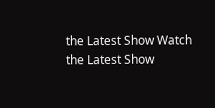the Latest Show Watch the Latest Show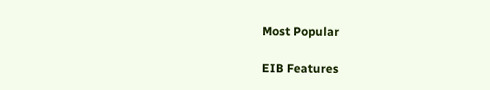Most Popular

EIB Features